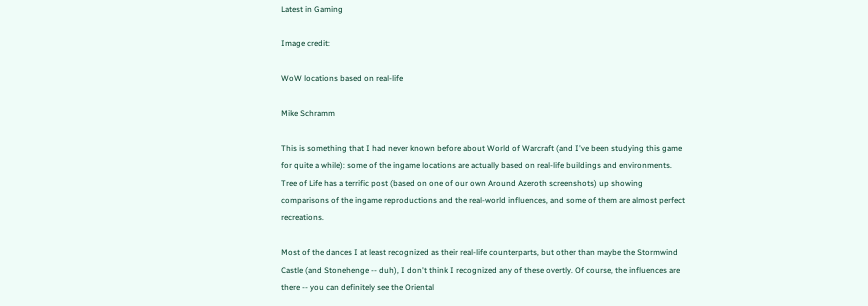Latest in Gaming

Image credit:

WoW locations based on real-life

Mike Schramm

This is something that I had never known before about World of Warcraft (and I've been studying this game for quite a while): some of the ingame locations are actually based on real-life buildings and environments. Tree of Life has a terrific post (based on one of our own Around Azeroth screenshots) up showing comparisons of the ingame reproductions and the real-world influences, and some of them are almost perfect recreations.

Most of the dances I at least recognized as their real-life counterparts, but other than maybe the Stormwind Castle (and Stonehenge -- duh), I don't think I recognized any of these overtly. Of course, the influences are there -- you can definitely see the Oriental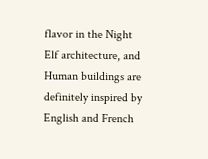flavor in the Night Elf architecture, and Human buildings are definitely inspired by English and French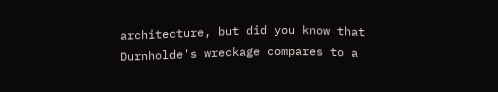architecture, but did you know that Durnholde's wreckage compares to a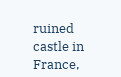ruined castle in France,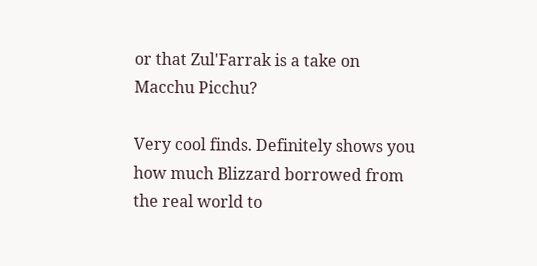or that Zul'Farrak is a take on Macchu Picchu?

Very cool finds. Definitely shows you how much Blizzard borrowed from the real world to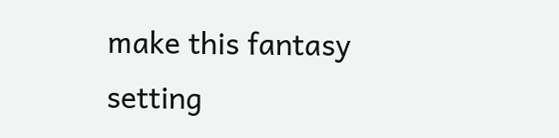make this fantasy setting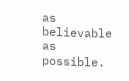as believable as possible.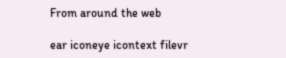From around the web

ear iconeye icontext filevr